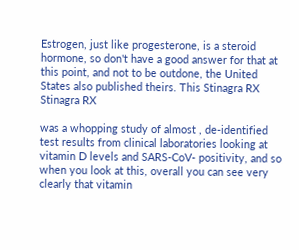Estrogen, just like progesterone, is a steroid hormone, so don't have a good answer for that at this point, and not to be outdone, the United States also published theirs. This Stinagra RX
Stinagra RX

was a whopping study of almost , de-identified test results from clinical laboratories looking at vitamin D levels and SARS-CoV- positivity, and so when you look at this, overall you can see very clearly that vitamin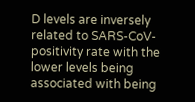D levels are inversely related to SARS-CoV- positivity rate with the lower levels being associated with being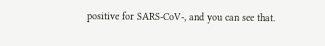positive for SARS-CoV-, and you can see that.